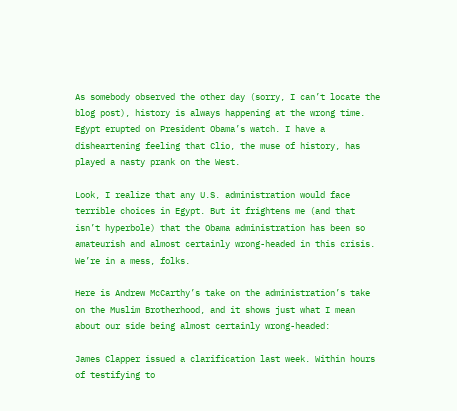As somebody observed the other day (sorry, I can’t locate the blog post), history is always happening at the wrong time. Egypt erupted on President Obama’s watch. I have a disheartening feeling that Clio, the muse of history, has played a nasty prank on the West.

Look, I realize that any U.S. administration would face terrible choices in Egypt. But it frightens me (and that isn’t hyperbole) that the Obama administration has been so amateurish and almost certainly wrong-headed in this crisis. We’re in a mess, folks.

Here is Andrew McCarthy’s take on the administration’s take on the Muslim Brotherhood, and it shows just what I mean about our side being almost certainly wrong-headed:

James Clapper issued a clarification last week. Within hours of testifying to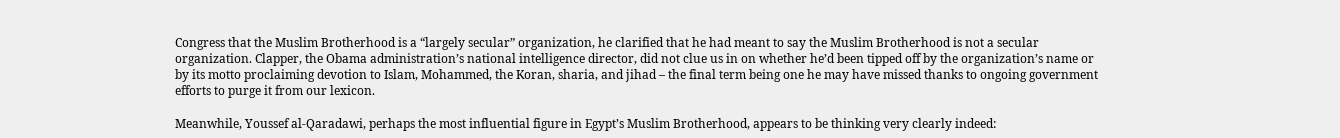Congress that the Muslim Brotherhood is a “largely secular” organization, he clarified that he had meant to say the Muslim Brotherhood is not a secular organization. Clapper, the Obama administration’s national intelligence director, did not clue us in on whether he’d been tipped off by the organization’s name or by its motto proclaiming devotion to Islam, Mohammed, the Koran, sharia, and jihad – the final term being one he may have missed thanks to ongoing government efforts to purge it from our lexicon.

Meanwhile, Youssef al-Qaradawi, perhaps the most influential figure in Egypt’s Muslim Brotherhood, appears to be thinking very clearly indeed: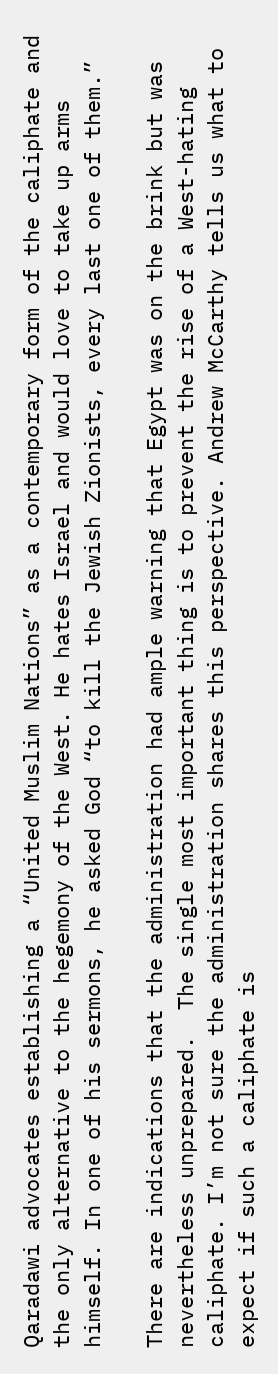Qaradawi advocates establishing a “United Muslim Nations” as a contemporary form of the caliphate and the only alternative to the hegemony of the West. He hates Israel and would love to take up arms himself. In one of his sermons, he asked God “to kill the Jewish Zionists, every last one of them.”

There are indications that the administration had ample warning that Egypt was on the brink but was nevertheless unprepared.  The single most important thing is to prevent the rise of a West-hating caliphate. I’m not sure the administration shares this perspective. Andrew McCarthy tells us what to expect if such a caliphate is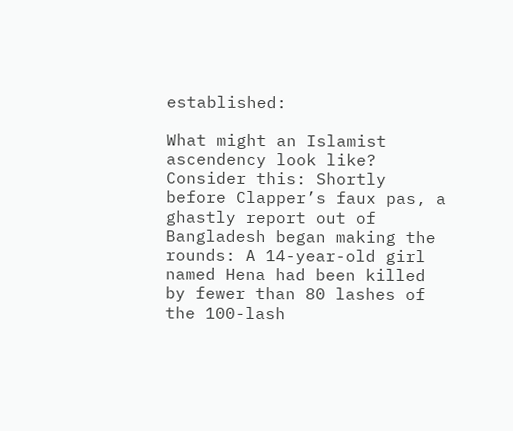established:

What might an Islamist ascendency look like? Consider this: Shortly before Clapper’s faux pas, a ghastly report out of Bangladesh began making the rounds: A 14-year-old girl named Hena had been killed by fewer than 80 lashes of the 100-lash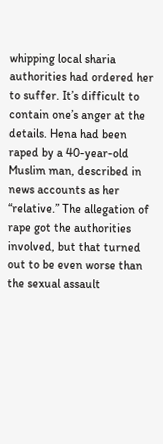whipping local sharia authorities had ordered her to suffer. It’s difficult to contain one’s anger at the details. Hena had been raped by a 40-year-old Muslim man, described in news accounts as her “relative.” The allegation of rape got the authorities involved, but that turned out to be even worse than the sexual assault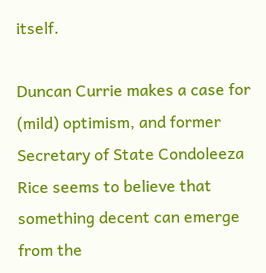itself.

Duncan Currie makes a case for (mild) optimism, and former Secretary of State Condoleeza Rice seems to believe that something decent can emerge from the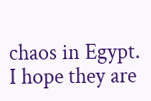chaos in Egypt. I hope they are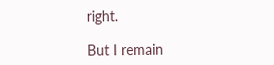right.

But I remain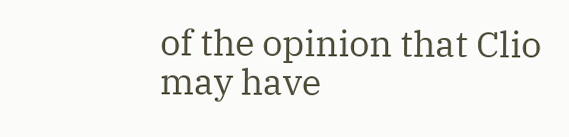of the opinion that Clio may have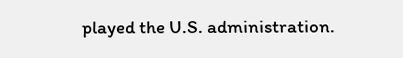played the U.S. administration.